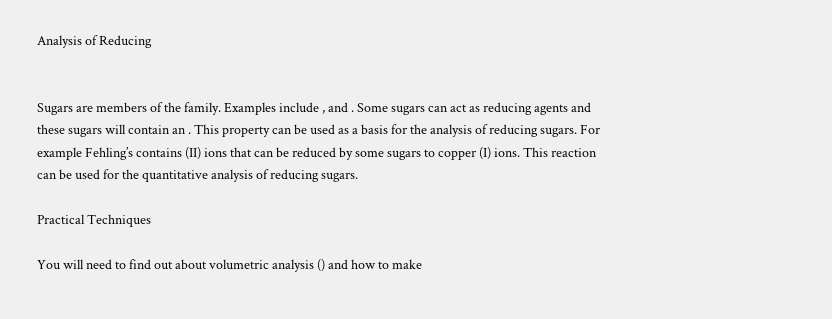Analysis of Reducing


Sugars are members of the family. Examples include , and . Some sugars can act as reducing agents and these sugars will contain an . This property can be used as a basis for the analysis of reducing sugars. For example Fehling’s contains (II) ions that can be reduced by some sugars to copper (I) ions. This reaction can be used for the quantitative analysis of reducing sugars.

Practical Techniques

You will need to find out about volumetric analysis () and how to make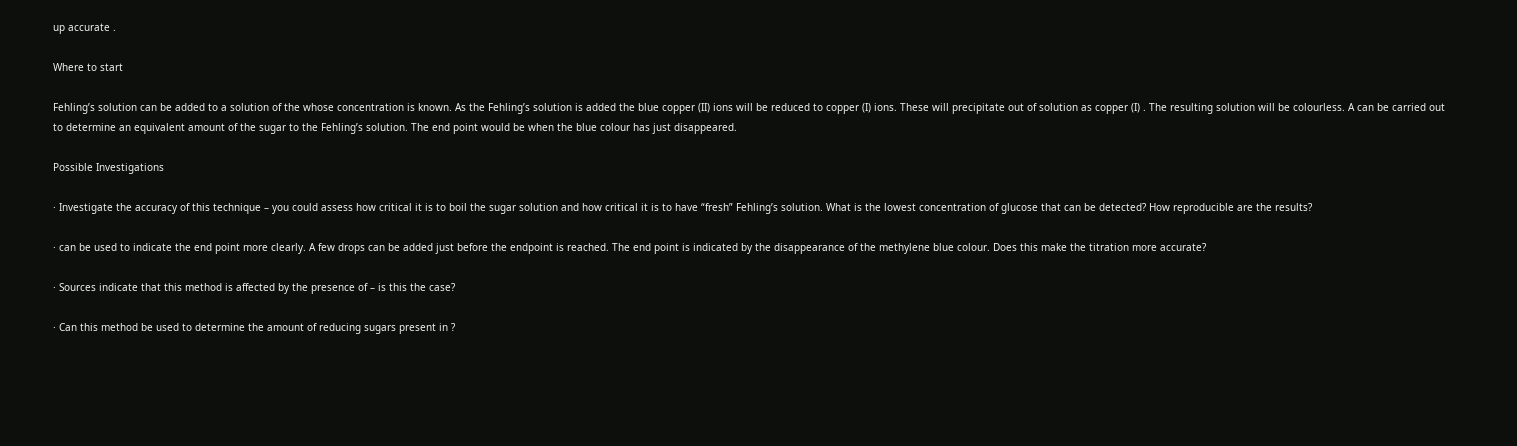up accurate .

Where to start

Fehling’s solution can be added to a solution of the whose concentration is known. As the Fehling’s solution is added the blue copper (II) ions will be reduced to copper (I) ions. These will precipitate out of solution as copper (I) . The resulting solution will be colourless. A can be carried out to determine an equivalent amount of the sugar to the Fehling’s solution. The end point would be when the blue colour has just disappeared.

Possible Investigations

· Investigate the accuracy of this technique – you could assess how critical it is to boil the sugar solution and how critical it is to have “fresh” Fehling’s solution. What is the lowest concentration of glucose that can be detected? How reproducible are the results?

· can be used to indicate the end point more clearly. A few drops can be added just before the endpoint is reached. The end point is indicated by the disappearance of the methylene blue colour. Does this make the titration more accurate?

· Sources indicate that this method is affected by the presence of – is this the case?

· Can this method be used to determine the amount of reducing sugars present in ?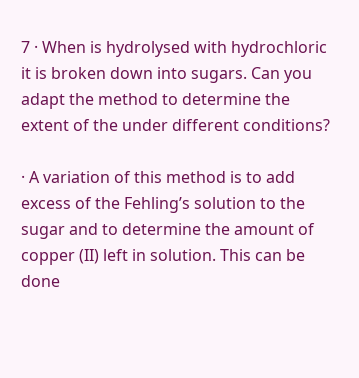7 · When is hydrolysed with hydrochloric it is broken down into sugars. Can you adapt the method to determine the extent of the under different conditions?

· A variation of this method is to add excess of the Fehling’s solution to the sugar and to determine the amount of copper (II) left in solution. This can be done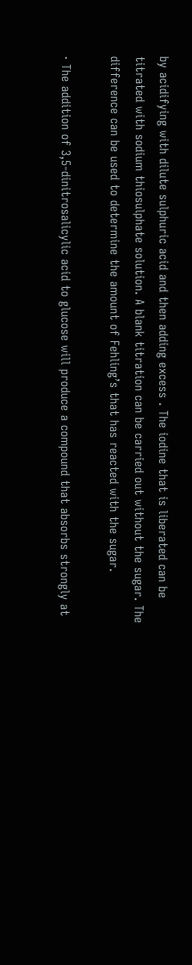by acidifying with dilute sulphuric acid and then adding excess . The iodine that is liberated can be titrated with sodium thiosulphate solution. A blank titration can be carried out without the sugar. The difference can be used to determine the amount of Fehling’s that has reacted with the sugar.

· The addition of 3,5-dinitrosalicylic acid to glucose will produce a compound that absorbs strongly at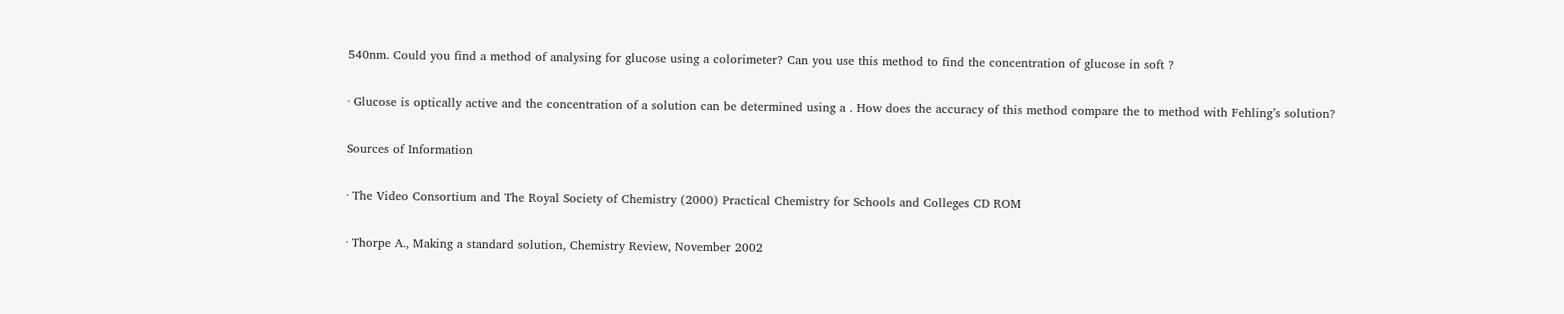540nm. Could you find a method of analysing for glucose using a colorimeter? Can you use this method to find the concentration of glucose in soft ?

· Glucose is optically active and the concentration of a solution can be determined using a . How does the accuracy of this method compare the to method with Fehling’s solution?

Sources of Information

· The Video Consortium and The Royal Society of Chemistry (2000) Practical Chemistry for Schools and Colleges CD ROM

· Thorpe A., Making a standard solution, Chemistry Review, November 2002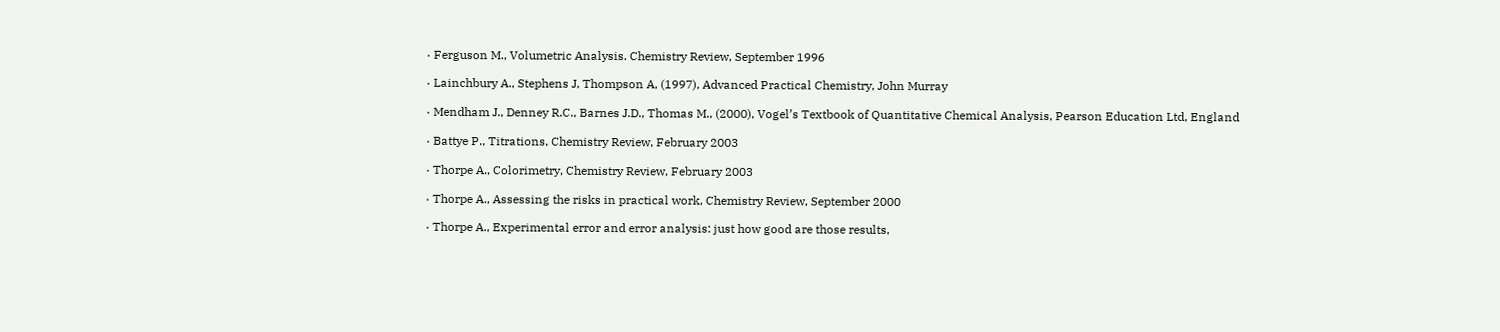· Ferguson M., Volumetric Analysis. Chemistry Review, September 1996

· Lainchbury A., Stephens J, Thompson A, (1997), Advanced Practical Chemistry, John Murray

· Mendham J., Denney R.C., Barnes J.D., Thomas M., (2000), Vogel’s Textbook of Quantitative Chemical Analysis, Pearson Education Ltd, England

· Battye P., Titrations, Chemistry Review, February 2003

· Thorpe A., Colorimetry, Chemistry Review, February 2003

· Thorpe A., Assessing the risks in practical work, Chemistry Review, September 2000

· Thorpe A., Experimental error and error analysis: just how good are those results,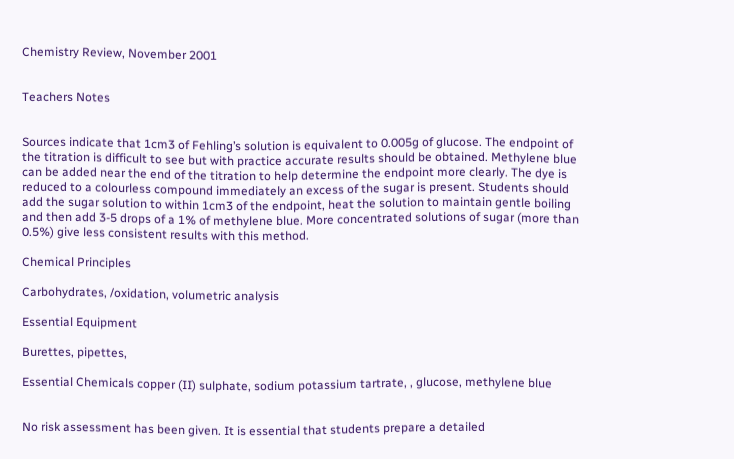Chemistry Review, November 2001


Teachers Notes


Sources indicate that 1cm3 of Fehling’s solution is equivalent to 0.005g of glucose. The endpoint of the titration is difficult to see but with practice accurate results should be obtained. Methylene blue can be added near the end of the titration to help determine the endpoint more clearly. The dye is reduced to a colourless compound immediately an excess of the sugar is present. Students should add the sugar solution to within 1cm3 of the endpoint, heat the solution to maintain gentle boiling and then add 3-5 drops of a 1% of methylene blue. More concentrated solutions of sugar (more than 0.5%) give less consistent results with this method.

Chemical Principles

Carbohydrates, /oxidation, volumetric analysis

Essential Equipment

Burettes, pipettes,

Essential Chemicals copper (II) sulphate, sodium potassium tartrate, , glucose, methylene blue


No risk assessment has been given. It is essential that students prepare a detailed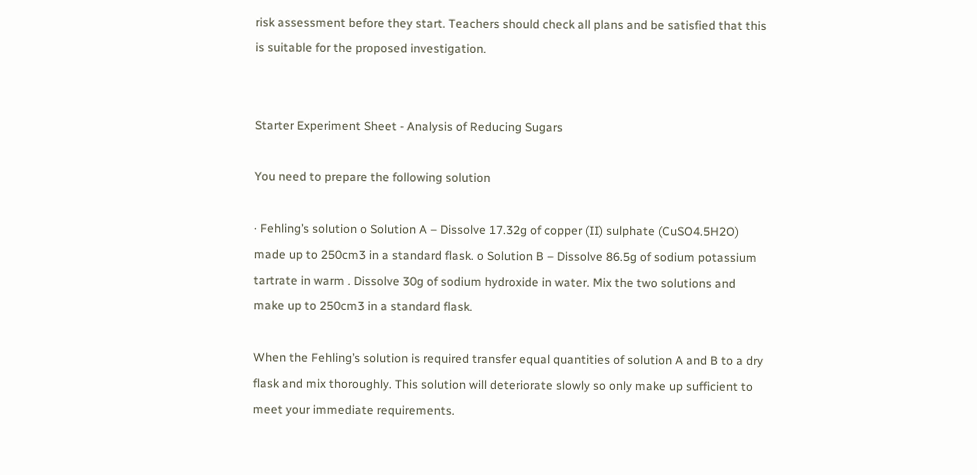risk assessment before they start. Teachers should check all plans and be satisfied that this is suitable for the proposed investigation.


Starter Experiment Sheet - Analysis of Reducing Sugars

You need to prepare the following solution

· Fehling’s solution o Solution A – Dissolve 17.32g of copper (II) sulphate (CuSO4.5H2O) made up to 250cm3 in a standard flask. o Solution B – Dissolve 86.5g of sodium potassium tartrate in warm . Dissolve 30g of sodium hydroxide in water. Mix the two solutions and make up to 250cm3 in a standard flask.

When the Fehling’s solution is required transfer equal quantities of solution A and B to a dry flask and mix thoroughly. This solution will deteriorate slowly so only make up sufficient to meet your immediate requirements.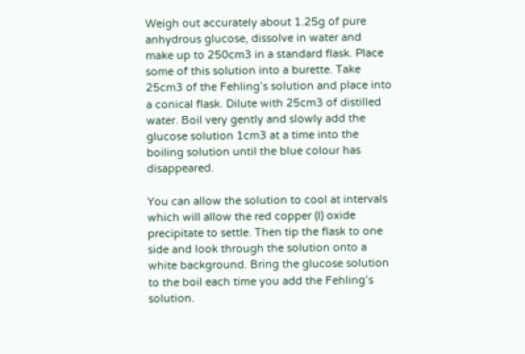Weigh out accurately about 1.25g of pure anhydrous glucose, dissolve in water and make up to 250cm3 in a standard flask. Place some of this solution into a burette. Take 25cm3 of the Fehling’s solution and place into a conical flask. Dilute with 25cm3 of distilled water. Boil very gently and slowly add the glucose solution 1cm3 at a time into the boiling solution until the blue colour has disappeared.

You can allow the solution to cool at intervals which will allow the red copper (I) oxide precipitate to settle. Then tip the flask to one side and look through the solution onto a white background. Bring the glucose solution to the boil each time you add the Fehling’s solution.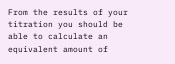From the results of your titration you should be able to calculate an equivalent amount of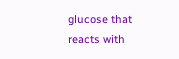glucose that reacts with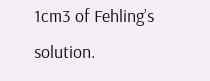1cm3 of Fehling’s solution.